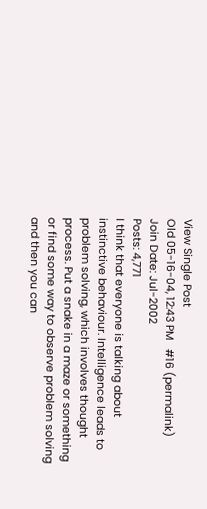View Single Post
Old 05-16-04, 12:43 PM   #16 (permalink)
Join Date: Jul-2002
Posts: 4,771
I think that everyone is talking about instinctive behaviour. Intelligence leads to problem solving, which involves thought process. Put a snake in a maze or something or find some way to observe problem solving and then you can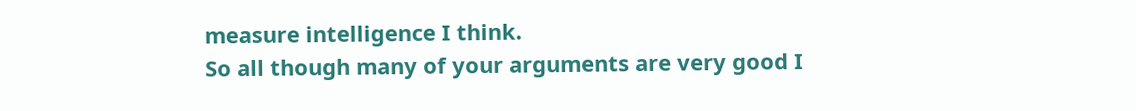measure intelligence I think.
So all though many of your arguments are very good I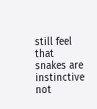still feel that snakes are instinctive not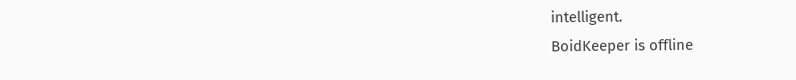intelligent.
BoidKeeper is offline